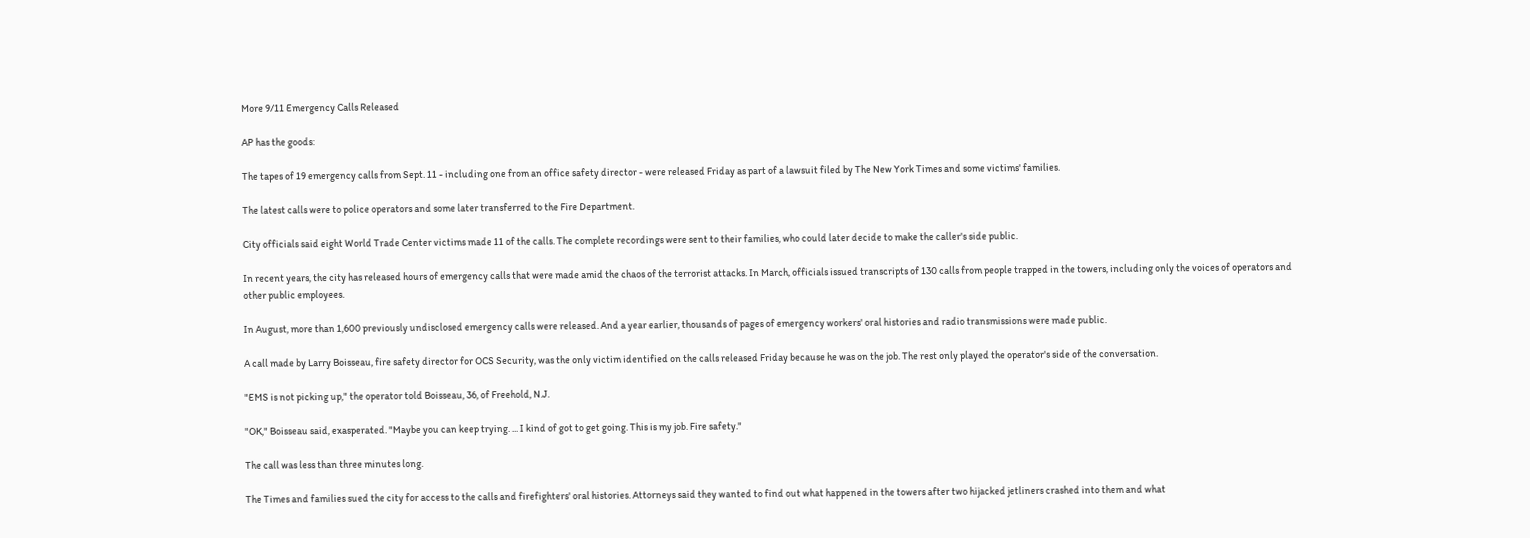More 9/11 Emergency Calls Released

AP has the goods:

The tapes of 19 emergency calls from Sept. 11 - including one from an office safety director - were released Friday as part of a lawsuit filed by The New York Times and some victims' families.

The latest calls were to police operators and some later transferred to the Fire Department.

City officials said eight World Trade Center victims made 11 of the calls. The complete recordings were sent to their families, who could later decide to make the caller's side public.

In recent years, the city has released hours of emergency calls that were made amid the chaos of the terrorist attacks. In March, officials issued transcripts of 130 calls from people trapped in the towers, including only the voices of operators and other public employees.

In August, more than 1,600 previously undisclosed emergency calls were released. And a year earlier, thousands of pages of emergency workers' oral histories and radio transmissions were made public.

A call made by Larry Boisseau, fire safety director for OCS Security, was the only victim identified on the calls released Friday because he was on the job. The rest only played the operator's side of the conversation.

"EMS is not picking up," the operator told Boisseau, 36, of Freehold, N.J.

"OK," Boisseau said, exasperated. "Maybe you can keep trying. ... I kind of got to get going. This is my job. Fire safety."

The call was less than three minutes long.

The Times and families sued the city for access to the calls and firefighters' oral histories. Attorneys said they wanted to find out what happened in the towers after two hijacked jetliners crashed into them and what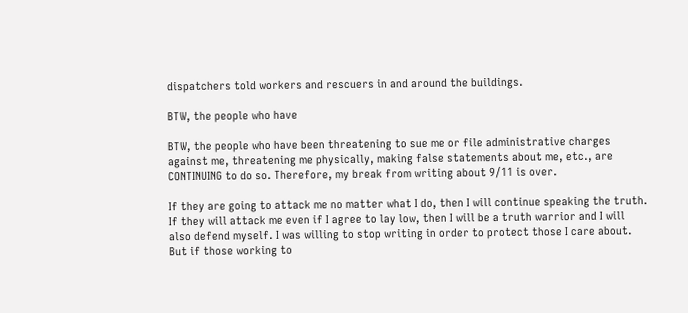dispatchers told workers and rescuers in and around the buildings.

BTW, the people who have

BTW, the people who have been threatening to sue me or file administrative charges against me, threatening me physically, making false statements about me, etc., are CONTINUING to do so. Therefore, my break from writing about 9/11 is over.

If they are going to attack me no matter what I do, then I will continue speaking the truth. If they will attack me even if I agree to lay low, then I will be a truth warrior and I will also defend myself. I was willing to stop writing in order to protect those I care about. But if those working to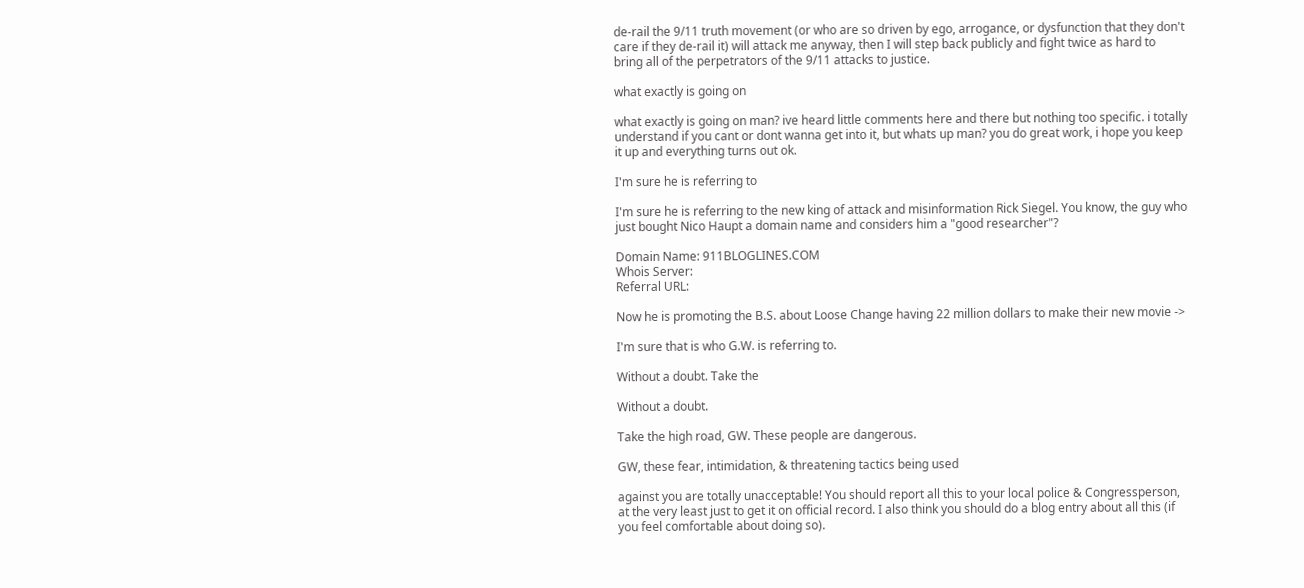de-rail the 9/11 truth movement (or who are so driven by ego, arrogance, or dysfunction that they don't care if they de-rail it) will attack me anyway, then I will step back publicly and fight twice as hard to bring all of the perpetrators of the 9/11 attacks to justice.

what exactly is going on

what exactly is going on man? ive heard little comments here and there but nothing too specific. i totally understand if you cant or dont wanna get into it, but whats up man? you do great work, i hope you keep it up and everything turns out ok.

I'm sure he is referring to

I'm sure he is referring to the new king of attack and misinformation Rick Siegel. You know, the guy who just bought Nico Haupt a domain name and considers him a "good researcher"?

Domain Name: 911BLOGLINES.COM
Whois Server:
Referral URL:

Now he is promoting the B.S. about Loose Change having 22 million dollars to make their new movie ->

I'm sure that is who G.W. is referring to.

Without a doubt. Take the

Without a doubt.

Take the high road, GW. These people are dangerous.

GW, these fear, intimidation, & threatening tactics being used

against you are totally unacceptable! You should report all this to your local police & Congressperson, at the very least just to get it on official record. I also think you should do a blog entry about all this (if you feel comfortable about doing so).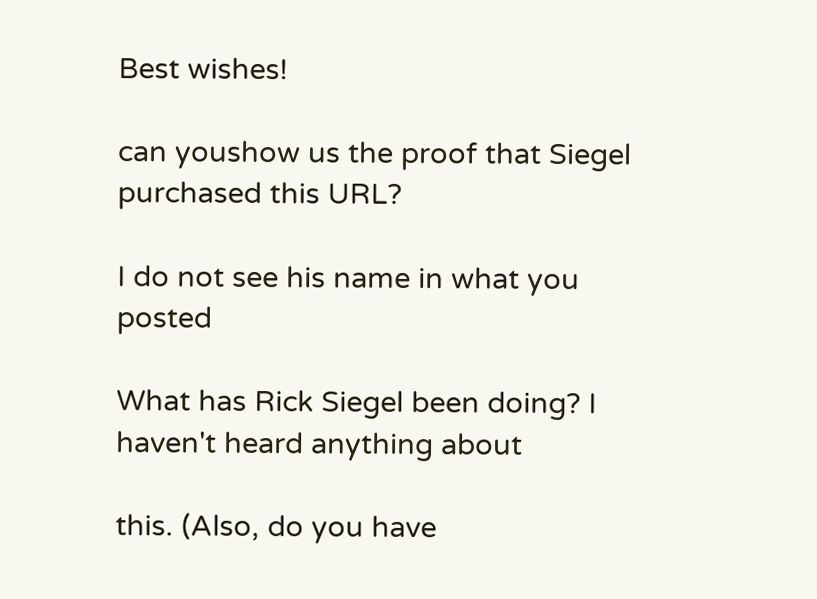Best wishes!

can youshow us the proof that Siegel purchased this URL?

I do not see his name in what you posted

What has Rick Siegel been doing? I haven't heard anything about

this. (Also, do you have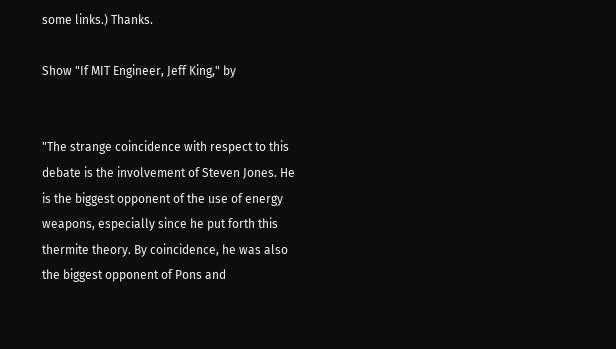some links.) Thanks.

Show "If MIT Engineer, Jeff King," by


"The strange coincidence with respect to this debate is the involvement of Steven Jones. He is the biggest opponent of the use of energy weapons, especially since he put forth this thermite theory. By coincidence, he was also the biggest opponent of Pons and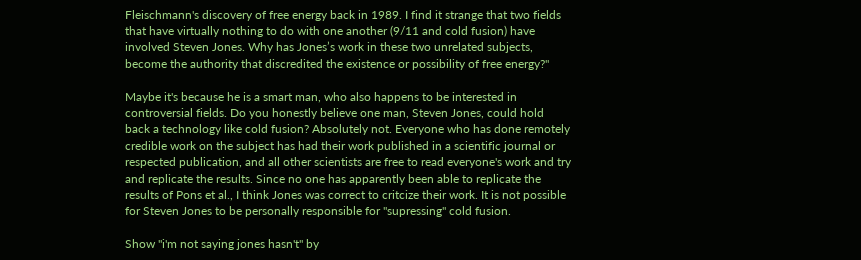Fleischmann's discovery of free energy back in 1989. I find it strange that two fields that have virtually nothing to do with one another (9/11 and cold fusion) have involved Steven Jones. Why has Jones’s work in these two unrelated subjects, become the authority that discredited the existence or possibility of free energy?"

Maybe it's because he is a smart man, who also happens to be interested in controversial fields. Do you honestly believe one man, Steven Jones, could hold back a technology like cold fusion? Absolutely not. Everyone who has done remotely credible work on the subject has had their work published in a scientific journal or respected publication, and all other scientists are free to read everyone's work and try and replicate the results. Since no one has apparently been able to replicate the results of Pons et al., I think Jones was correct to critcize their work. It is not possible for Steven Jones to be personally responsible for "supressing" cold fusion.

Show "i'm not saying jones hasn't" by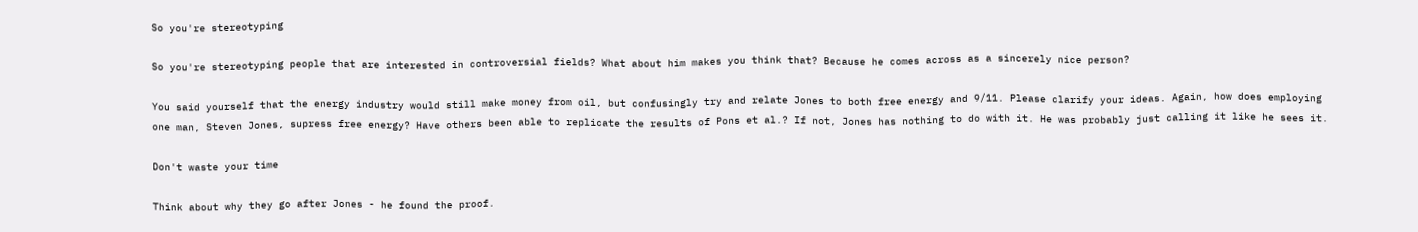So you're stereotyping

So you're stereotyping people that are interested in controversial fields? What about him makes you think that? Because he comes across as a sincerely nice person?

You said yourself that the energy industry would still make money from oil, but confusingly try and relate Jones to both free energy and 9/11. Please clarify your ideas. Again, how does employing one man, Steven Jones, supress free energy? Have others been able to replicate the results of Pons et al.? If not, Jones has nothing to do with it. He was probably just calling it like he sees it.

Don't waste your time

Think about why they go after Jones - he found the proof.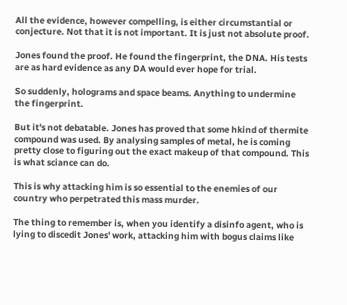All the evidence, however compelling, is either circumstantial or conjecture. Not that it is not important. It is just not absolute proof.

Jones found the proof. He found the fingerprint, the DNA. His tests are as hard evidence as any DA would ever hope for trial.

So suddenly, holograms and space beams. Anything to undermine the fingerprint.

But it's not debatable. Jones has proved that some hkind of thermite compound was used. By analysing samples of metal, he is coming pretty close to figuring out the exact makeup of that compound. This is what sciance can do.

This is why attacking him is so essential to the enemies of our country who perpetrated this mass murder.

The thing to remember is, when you identify a disinfo agent, who is lying to discedit Jones' work, attacking him with bogus claims like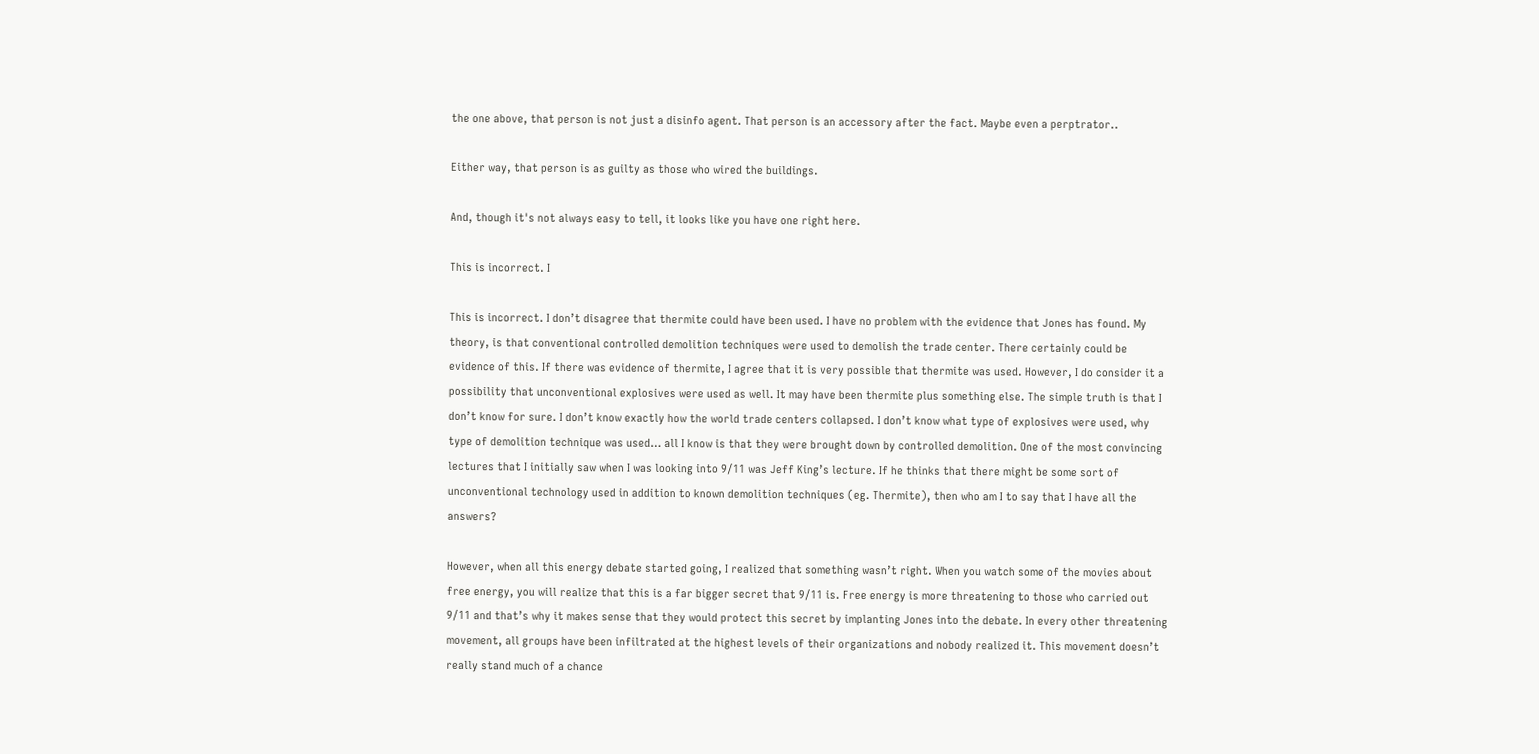the one above, that person is not just a disinfo agent. That person is an accessory after the fact. Maybe even a perptrator..

Either way, that person is as guilty as those who wired the buildings.

And, though it's not always easy to tell, it looks like you have one right here.

This is incorrect. I

This is incorrect. I don’t disagree that thermite could have been used. I have no problem with the evidence that Jones has found. My theory, is that conventional controlled demolition techniques were used to demolish the trade center. There certainly could be evidence of this. If there was evidence of thermite, I agree that it is very possible that thermite was used. However, I do consider it a possibility that unconventional explosives were used as well. It may have been thermite plus something else. The simple truth is that I don’t know for sure. I don’t know exactly how the world trade centers collapsed. I don’t know what type of explosives were used, why type of demolition technique was used… all I know is that they were brought down by controlled demolition. One of the most convincing lectures that I initially saw when I was looking into 9/11 was Jeff King’s lecture. If he thinks that there might be some sort of unconventional technology used in addition to known demolition techniques (eg. Thermite), then who am I to say that I have all the answers?

However, when all this energy debate started going, I realized that something wasn’t right. When you watch some of the movies about free energy, you will realize that this is a far bigger secret that 9/11 is. Free energy is more threatening to those who carried out 9/11 and that’s why it makes sense that they would protect this secret by implanting Jones into the debate. In every other threatening movement, all groups have been infiltrated at the highest levels of their organizations and nobody realized it. This movement doesn’t really stand much of a chance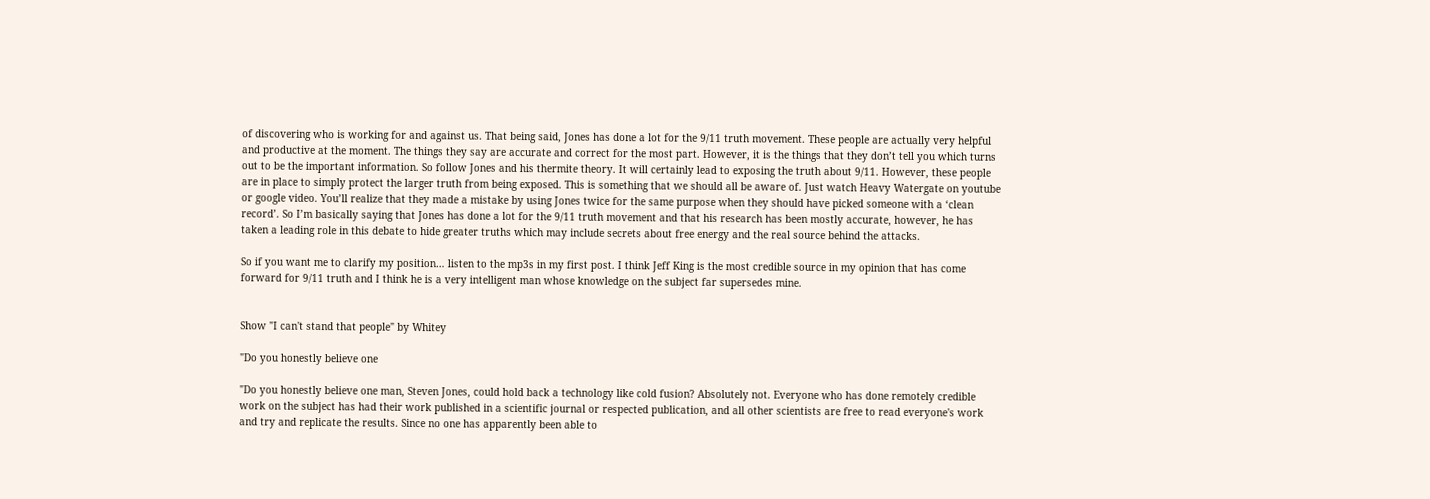of discovering who is working for and against us. That being said, Jones has done a lot for the 9/11 truth movement. These people are actually very helpful and productive at the moment. The things they say are accurate and correct for the most part. However, it is the things that they don’t tell you which turns out to be the important information. So follow Jones and his thermite theory. It will certainly lead to exposing the truth about 9/11. However, these people are in place to simply protect the larger truth from being exposed. This is something that we should all be aware of. Just watch Heavy Watergate on youtube or google video. You’ll realize that they made a mistake by using Jones twice for the same purpose when they should have picked someone with a ‘clean record’. So I’m basically saying that Jones has done a lot for the 9/11 truth movement and that his research has been mostly accurate, however, he has taken a leading role in this debate to hide greater truths which may include secrets about free energy and the real source behind the attacks.

So if you want me to clarify my position… listen to the mp3s in my first post. I think Jeff King is the most credible source in my opinion that has come forward for 9/11 truth and I think he is a very intelligent man whose knowledge on the subject far supersedes mine.


Show "I can't stand that people" by Whitey

"Do you honestly believe one

"Do you honestly believe one man, Steven Jones, could hold back a technology like cold fusion? Absolutely not. Everyone who has done remotely credible work on the subject has had their work published in a scientific journal or respected publication, and all other scientists are free to read everyone's work and try and replicate the results. Since no one has apparently been able to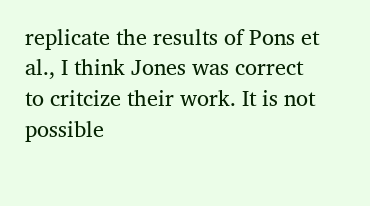replicate the results of Pons et al., I think Jones was correct to critcize their work. It is not possible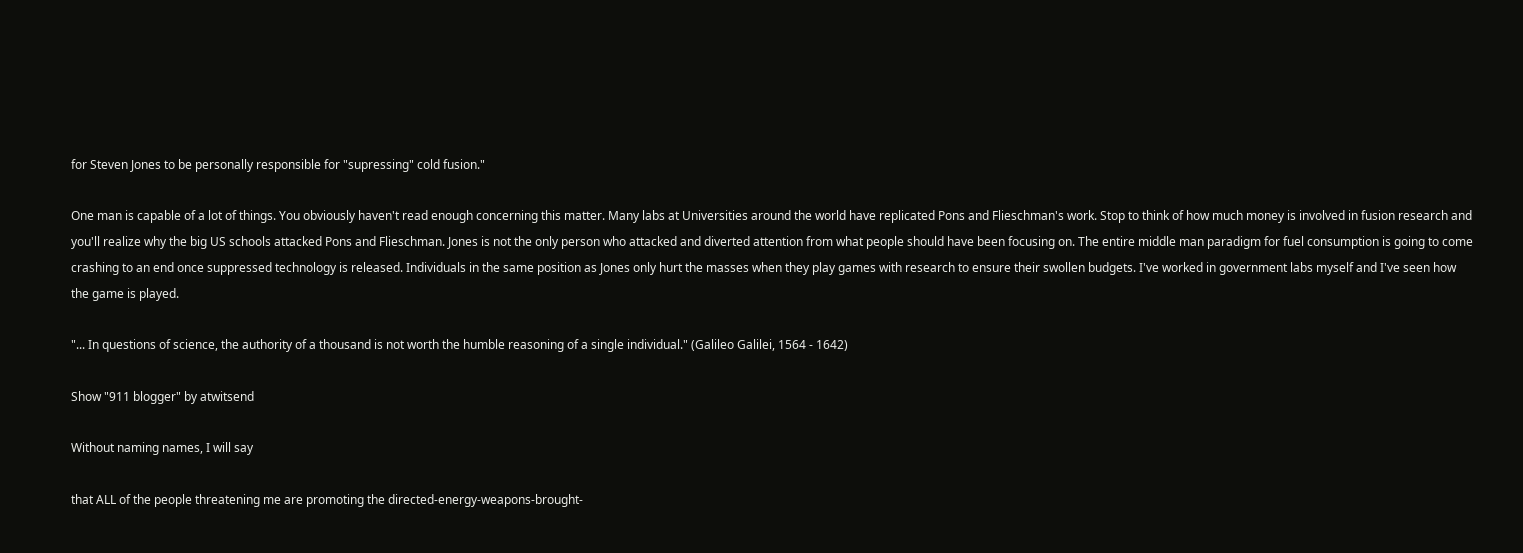for Steven Jones to be personally responsible for "supressing" cold fusion."

One man is capable of a lot of things. You obviously haven't read enough concerning this matter. Many labs at Universities around the world have replicated Pons and Flieschman's work. Stop to think of how much money is involved in fusion research and you'll realize why the big US schools attacked Pons and Flieschman. Jones is not the only person who attacked and diverted attention from what people should have been focusing on. The entire middle man paradigm for fuel consumption is going to come crashing to an end once suppressed technology is released. Individuals in the same position as Jones only hurt the masses when they play games with research to ensure their swollen budgets. I've worked in government labs myself and I've seen how the game is played.

"... In questions of science, the authority of a thousand is not worth the humble reasoning of a single individual." (Galileo Galilei, 1564 - 1642)

Show "911 blogger" by atwitsend

Without naming names, I will say

that ALL of the people threatening me are promoting the directed-energy-weapons-brought-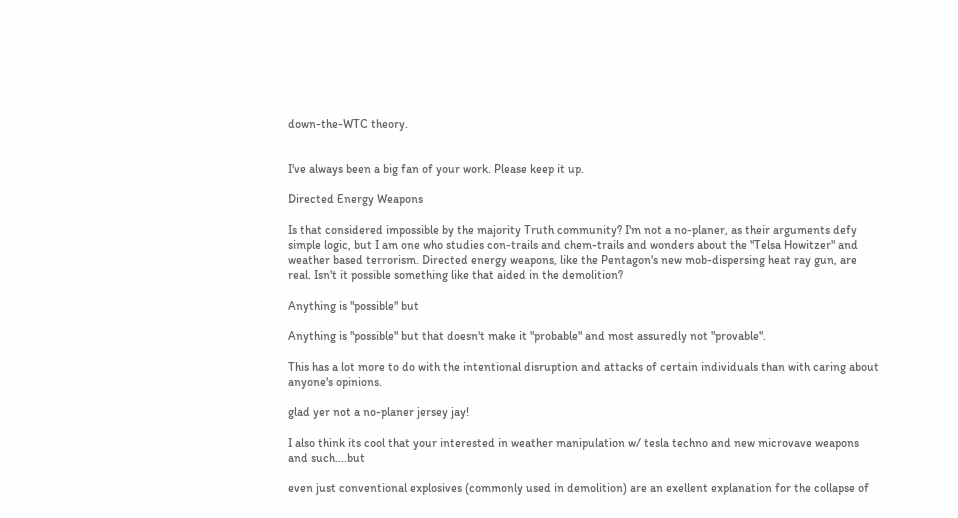down-the-WTC theory.


I've always been a big fan of your work. Please keep it up.

Directed Energy Weapons

Is that considered impossible by the majority Truth community? I'm not a no-planer, as their arguments defy simple logic, but I am one who studies con-trails and chem-trails and wonders about the "Telsa Howitzer" and weather based terrorism. Directed energy weapons, like the Pentagon's new mob-dispersing heat ray gun, are real. Isn't it possible something like that aided in the demolition?

Anything is "possible" but

Anything is "possible" but that doesn't make it "probable" and most assuredly not "provable".

This has a lot more to do with the intentional disruption and attacks of certain individuals than with caring about anyone's opinions.

glad yer not a no-planer jersey jay!

I also think its cool that your interested in weather manipulation w/ tesla techno and new microvave weapons and such....but

even just conventional explosives (commonly used in demolition) are an exellent explanation for the collapse of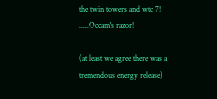the twin towers and wtc 7! .....Occam's razor!

(at least we agree there was a tremendous energy release)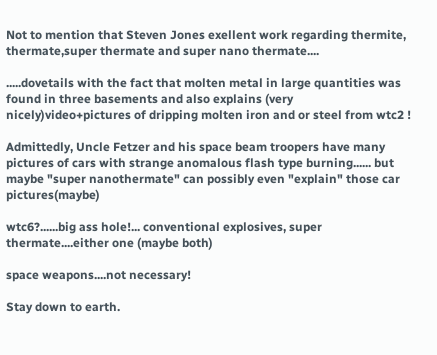Not to mention that Steven Jones exellent work regarding thermite, thermate,super thermate and super nano thermate....

.....dovetails with the fact that molten metal in large quantities was found in three basements and also explains (very nicely)video+pictures of dripping molten iron and or steel from wtc2 !

Admittedly, Uncle Fetzer and his space beam troopers have many pictures of cars with strange anomalous flash type burning...... but maybe "super nanothermate" can possibly even "explain" those car pictures(maybe)

wtc6?......big ass hole!... conventional explosives, super thermate....either one (maybe both)

space weapons....not necessary!

Stay down to earth.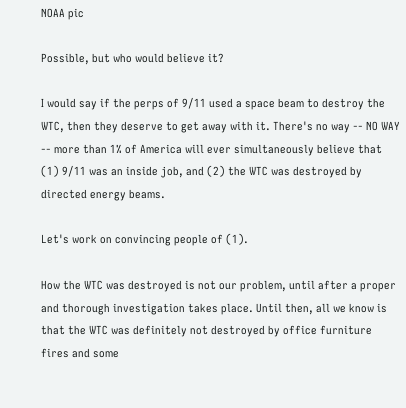NOAA pic

Possible, but who would believe it?

I would say if the perps of 9/11 used a space beam to destroy the WTC, then they deserve to get away with it. There's no way -- NO WAY -- more than 1% of America will ever simultaneously believe that (1) 9/11 was an inside job, and (2) the WTC was destroyed by directed energy beams.

Let's work on convincing people of (1).

How the WTC was destroyed is not our problem, until after a proper and thorough investigation takes place. Until then, all we know is that the WTC was definitely not destroyed by office furniture fires and some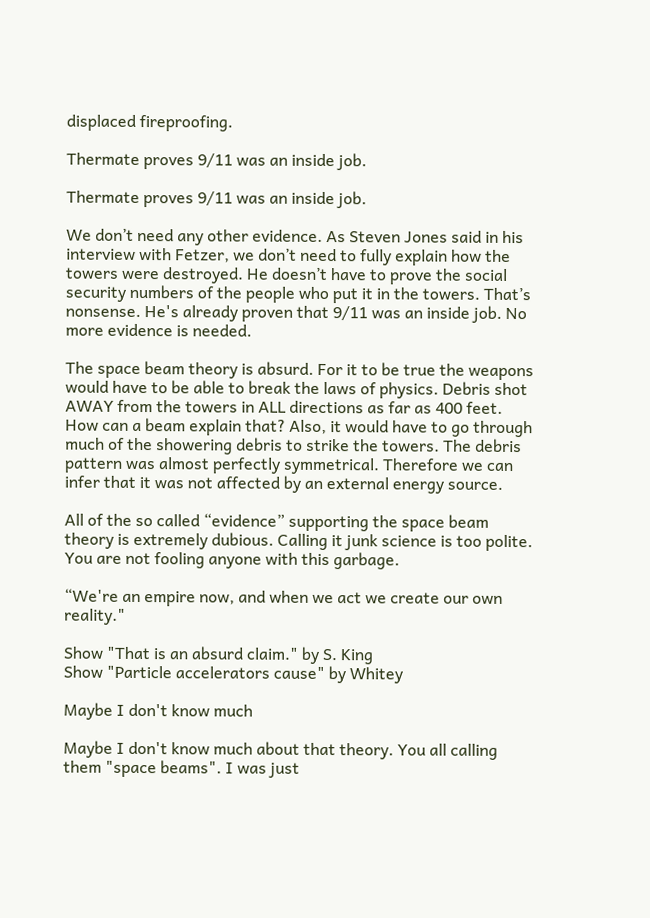displaced fireproofing.

Thermate proves 9/11 was an inside job.

Thermate proves 9/11 was an inside job.

We don’t need any other evidence. As Steven Jones said in his interview with Fetzer, we don’t need to fully explain how the towers were destroyed. He doesn’t have to prove the social security numbers of the people who put it in the towers. That’s nonsense. He's already proven that 9/11 was an inside job. No more evidence is needed.

The space beam theory is absurd. For it to be true the weapons would have to be able to break the laws of physics. Debris shot AWAY from the towers in ALL directions as far as 400 feet. How can a beam explain that? Also, it would have to go through much of the showering debris to strike the towers. The debris pattern was almost perfectly symmetrical. Therefore we can infer that it was not affected by an external energy source.

All of the so called “evidence” supporting the space beam theory is extremely dubious. Calling it junk science is too polite. You are not fooling anyone with this garbage.

“We're an empire now, and when we act we create our own reality."

Show "That is an absurd claim." by S. King
Show "Particle accelerators cause" by Whitey

Maybe I don't know much

Maybe I don't know much about that theory. You all calling them "space beams". I was just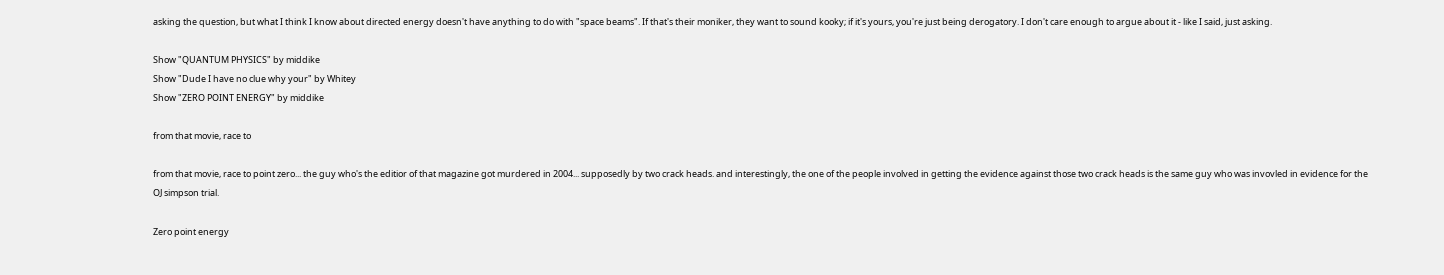asking the question, but what I think I know about directed energy doesn't have anything to do with "space beams". If that's their moniker, they want to sound kooky; if it's yours, you're just being derogatory. I don't care enough to argue about it - like I said, just asking.

Show "QUANTUM PHYSICS" by middike
Show "Dude I have no clue why your" by Whitey
Show "ZERO POINT ENERGY" by middike

from that movie, race to

from that movie, race to point zero... the guy who's the editior of that magazine got murdered in 2004... supposedly by two crack heads. and interestingly, the one of the people involved in getting the evidence against those two crack heads is the same guy who was invovled in evidence for the OJ simpson trial.

Zero point energy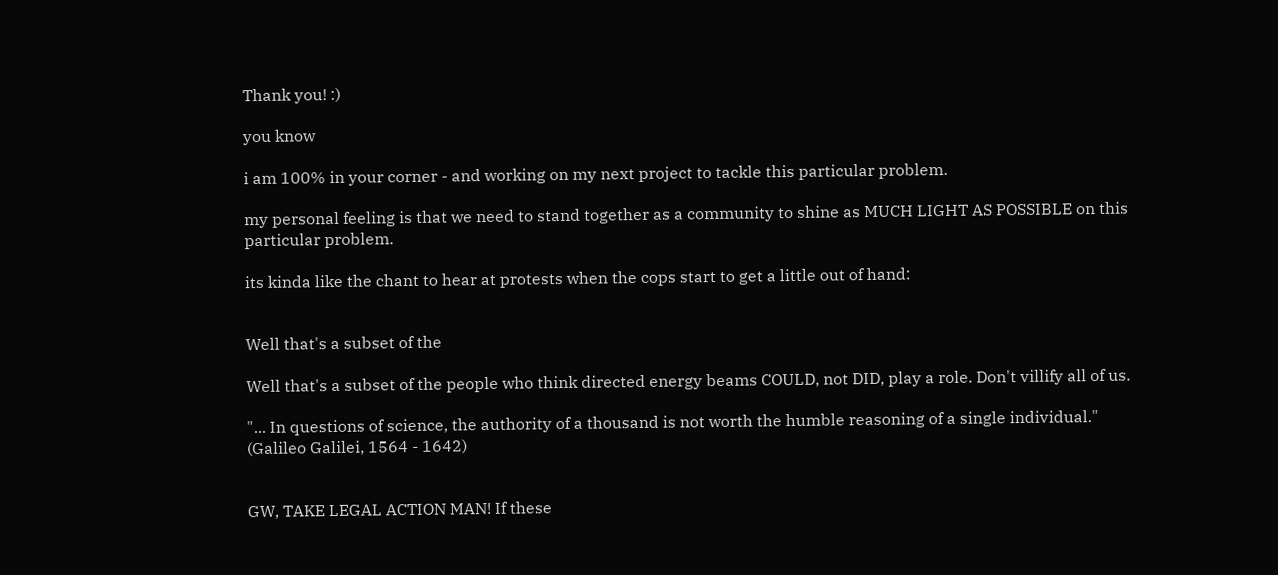Thank you! :)

you know

i am 100% in your corner - and working on my next project to tackle this particular problem.

my personal feeling is that we need to stand together as a community to shine as MUCH LIGHT AS POSSIBLE on this particular problem.

its kinda like the chant to hear at protests when the cops start to get a little out of hand:


Well that's a subset of the

Well that's a subset of the people who think directed energy beams COULD, not DID, play a role. Don't villify all of us.

"... In questions of science, the authority of a thousand is not worth the humble reasoning of a single individual." (Galileo Galilei, 1564 - 1642)


GW, TAKE LEGAL ACTION MAN! If these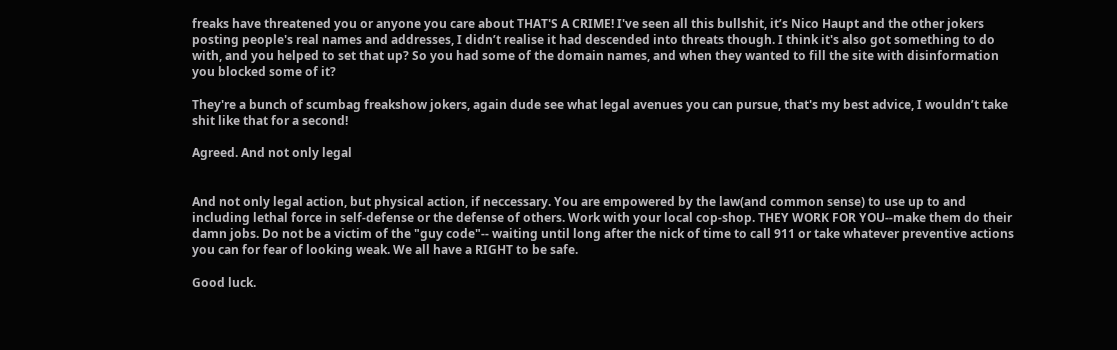freaks have threatened you or anyone you care about THAT'S A CRIME! I've seen all this bullshit, it’s Nico Haupt and the other jokers posting people's real names and addresses, I didn’t realise it had descended into threats though. I think it's also got something to do with, and you helped to set that up? So you had some of the domain names, and when they wanted to fill the site with disinformation you blocked some of it?

They're a bunch of scumbag freakshow jokers, again dude see what legal avenues you can pursue, that's my best advice, I wouldn’t take shit like that for a second!

Agreed. And not only legal


And not only legal action, but physical action, if neccessary. You are empowered by the law(and common sense) to use up to and including lethal force in self-defense or the defense of others. Work with your local cop-shop. THEY WORK FOR YOU--make them do their damn jobs. Do not be a victim of the "guy code"-- waiting until long after the nick of time to call 911 or take whatever preventive actions you can for fear of looking weak. We all have a RIGHT to be safe.

Good luck.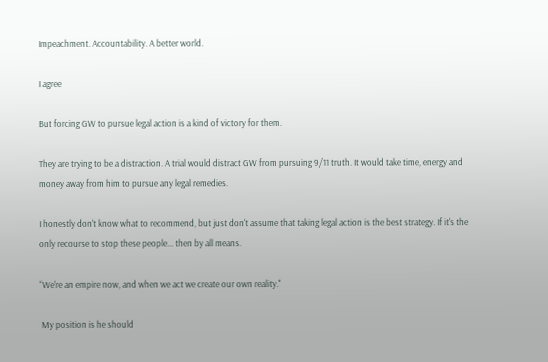Impeachment. Accountability. A better world.

I agree

But forcing GW to pursue legal action is a kind of victory for them.

They are trying to be a distraction. A trial would distract GW from pursuing 9/11 truth. It would take time, energy and money away from him to pursue any legal remedies.

I honestly don't know what to recommend, but just don't assume that taking legal action is the best strategy. If it's the only recourse to stop these people... then by all means.

“We're an empire now, and when we act we create our own reality."

 My position is he should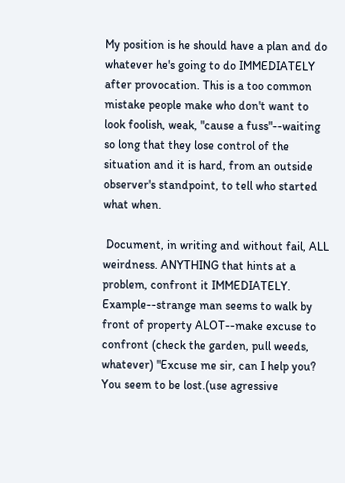My position is he should have a plan and do whatever he's going to do IMMEDIATELY after provocation. This is a too common mistake people make who don't want to look foolish, weak, "cause a fuss"--waiting so long that they lose control of the situation and it is hard, from an outside observer's standpoint, to tell who started what when.

 Document, in writing and without fail, ALL weirdness. ANYTHING that hints at a problem, confront it IMMEDIATELY. Example--strange man seems to walk by front of property ALOT--make excuse to confront (check the garden, pull weeds, whatever) "Excuse me sir, can I help you? You seem to be lost.(use agressive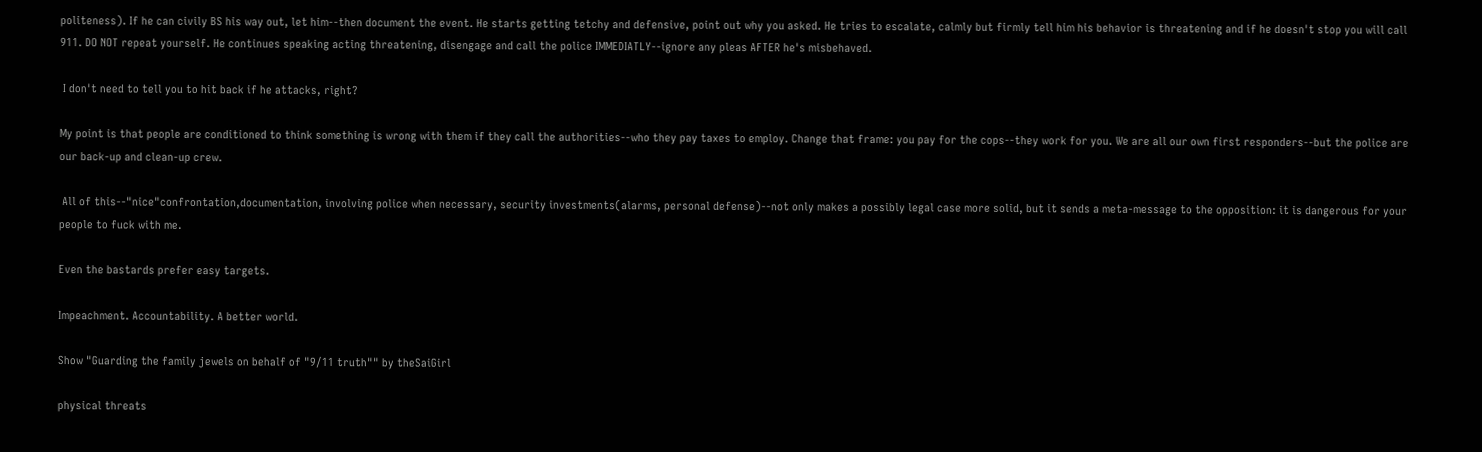politeness). If he can civily BS his way out, let him--then document the event. He starts getting tetchy and defensive, point out why you asked. He tries to escalate, calmly but firmly tell him his behavior is threatening and if he doesn't stop you will call 911. DO NOT repeat yourself. He continues speaking acting threatening, disengage and call the police IMMEDIATLY--ignore any pleas AFTER he's misbehaved.

 I don't need to tell you to hit back if he attacks, right?

My point is that people are conditioned to think something is wrong with them if they call the authorities--who they pay taxes to employ. Change that frame: you pay for the cops--they work for you. We are all our own first responders--but the police are our back-up and clean-up crew.

 All of this--"nice"confrontation,documentation, involving police when necessary, security investments(alarms, personal defense)--not only makes a possibly legal case more solid, but it sends a meta-message to the opposition: it is dangerous for your people to fuck with me.

Even the bastards prefer easy targets.

Impeachment. Accountability. A better world.

Show "Guarding the family jewels on behalf of "9/11 truth"" by theSaiGirl

physical threats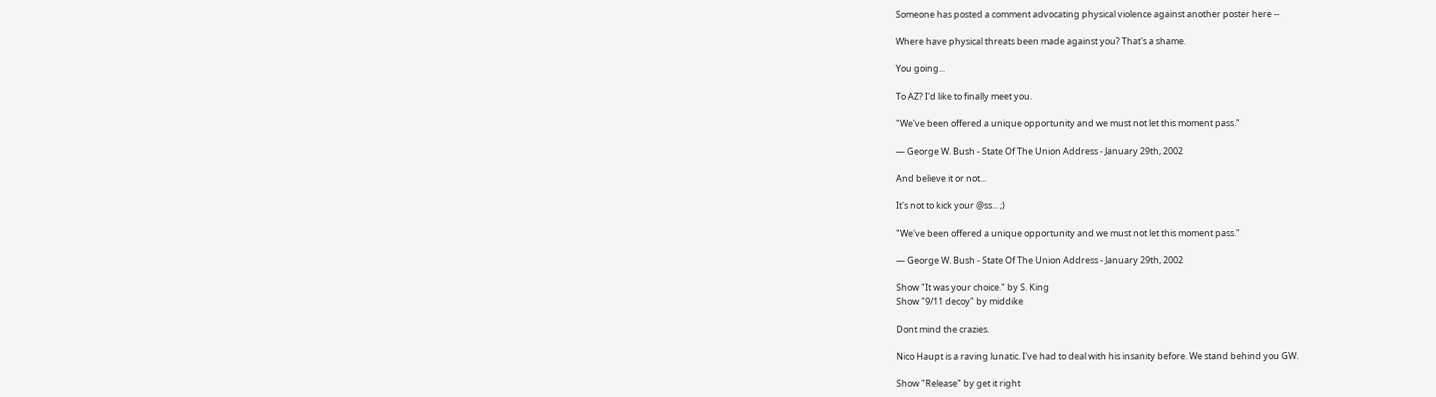Someone has posted a comment advocating physical violence against another poster here --

Where have physical threats been made against you? That's a shame.

You going...

To AZ? I'd like to finally meet you.

"We've been offered a unique opportunity and we must not let this moment pass."

— George W. Bush - State Of The Union Address - January 29th, 2002

And believe it or not...

It's not to kick your @ss... ;)

"We've been offered a unique opportunity and we must not let this moment pass."

— George W. Bush - State Of The Union Address - January 29th, 2002

Show "It was your choice." by S. King
Show "9/11 decoy" by middike

Dont mind the crazies.

Nico Haupt is a raving lunatic. I've had to deal with his insanity before. We stand behind you GW.

Show "Release" by get it right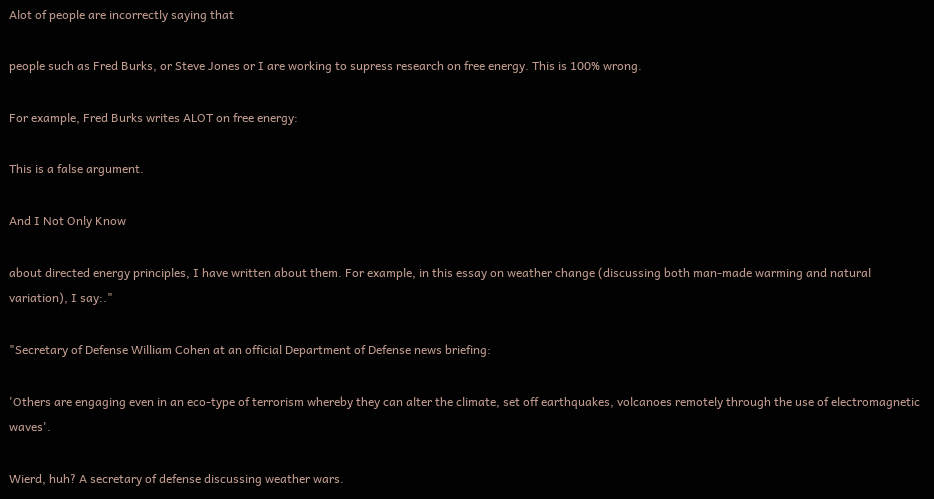Alot of people are incorrectly saying that

people such as Fred Burks, or Steve Jones or I are working to supress research on free energy. This is 100% wrong.

For example, Fred Burks writes ALOT on free energy:

This is a false argument.

And I Not Only Know

about directed energy principles, I have written about them. For example, in this essay on weather change (discussing both man-made warming and natural variation), I say:."

"Secretary of Defense William Cohen at an official Department of Defense news briefing:

'Others are engaging even in an eco-type of terrorism whereby they can alter the climate, set off earthquakes, volcanoes remotely through the use of electromagnetic waves'.

Wierd, huh? A secretary of defense discussing weather wars.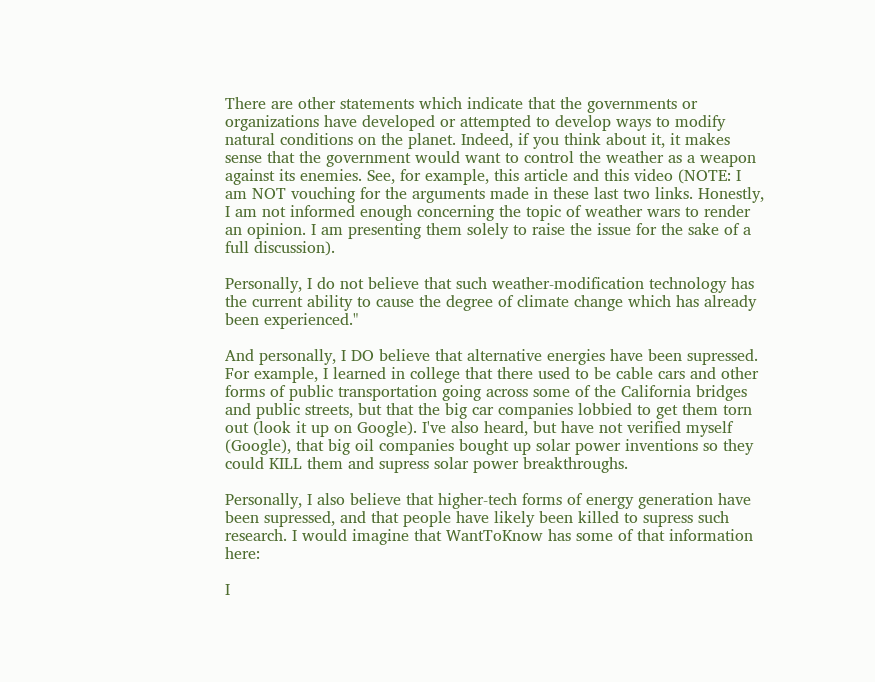There are other statements which indicate that the governments or organizations have developed or attempted to develop ways to modify natural conditions on the planet. Indeed, if you think about it, it makes sense that the government would want to control the weather as a weapon against its enemies. See, for example, this article and this video (NOTE: I am NOT vouching for the arguments made in these last two links. Honestly, I am not informed enough concerning the topic of weather wars to render an opinion. I am presenting them solely to raise the issue for the sake of a full discussion).

Personally, I do not believe that such weather-modification technology has the current ability to cause the degree of climate change which has already been experienced."

And personally, I DO believe that alternative energies have been supressed. For example, I learned in college that there used to be cable cars and other forms of public transportation going across some of the California bridges and public streets, but that the big car companies lobbied to get them torn out (look it up on Google). I've also heard, but have not verified myself (Google), that big oil companies bought up solar power inventions so they could KILL them and supress solar power breakthroughs.

Personally, I also believe that higher-tech forms of energy generation have been supressed, and that people have likely been killed to supress such research. I would imagine that WantToKnow has some of that information here:

I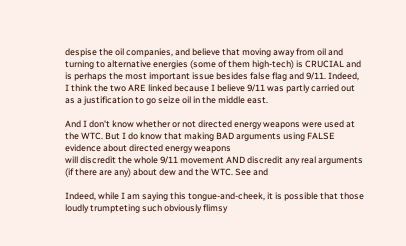despise the oil companies, and believe that moving away from oil and turning to alternative energies (some of them high-tech) is CRUCIAL and is perhaps the most important issue besides false flag and 9/11. Indeed, I think the two ARE linked because I believe 9/11 was partly carried out as a justification to go seize oil in the middle east.

And I don't know whether or not directed energy weapons were used at the WTC. But I do know that making BAD arguments using FALSE evidence about directed energy weapons
will discredit the whole 9/11 movement AND discredit any real arguments (if there are any) about dew and the WTC. See and

Indeed, while I am saying this tongue-and-cheek, it is possible that those loudly trumpteting such obviously flimsy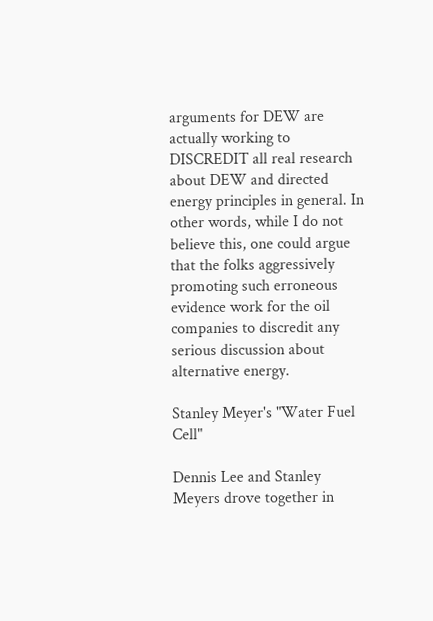arguments for DEW are actually working to DISCREDIT all real research about DEW and directed energy principles in general. In other words, while I do not believe this, one could argue that the folks aggressively promoting such erroneous evidence work for the oil companies to discredit any serious discussion about alternative energy.

Stanley Meyer's "Water Fuel Cell"

Dennis Lee and Stanley Meyers drove together in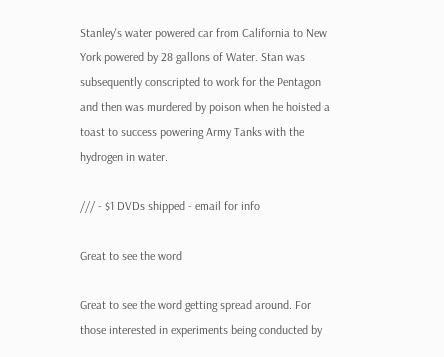Stanley's water powered car from California to New York powered by 28 gallons of Water. Stan was subsequently conscripted to work for the Pentagon and then was murdered by poison when he hoisted a toast to success powering Army Tanks with the hydrogen in water.

/// - $1 DVDs shipped - email for info

Great to see the word

Great to see the word getting spread around. For those interested in experiments being conducted by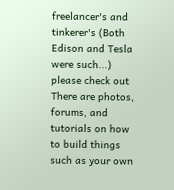freelancer's and tinkerer's (Both Edison and Tesla were such...) please check out There are photos, forums, and tutorials on how to build things such as your own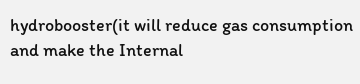hydrobooster(it will reduce gas consumption and make the Internal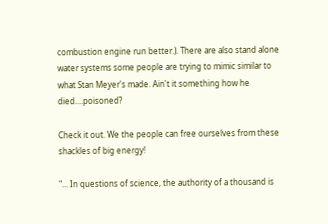combustion engine run better.). There are also stand alone water systems some people are trying to mimic similar to what Stan Meyer's made. Ain't it something how he died....poisoned?

Check it out. We the people can free ourselves from these shackles of big energy!

"... In questions of science, the authority of a thousand is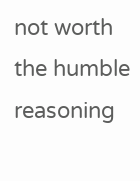not worth the humble reasoning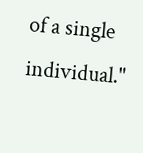of a single individual."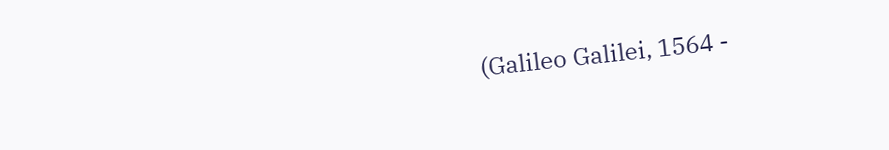(Galileo Galilei, 1564 -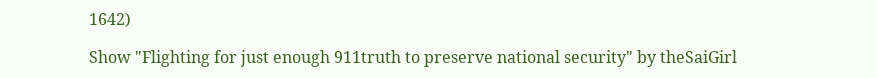1642)

Show "Flighting for just enough 911truth to preserve national security" by theSaiGirl